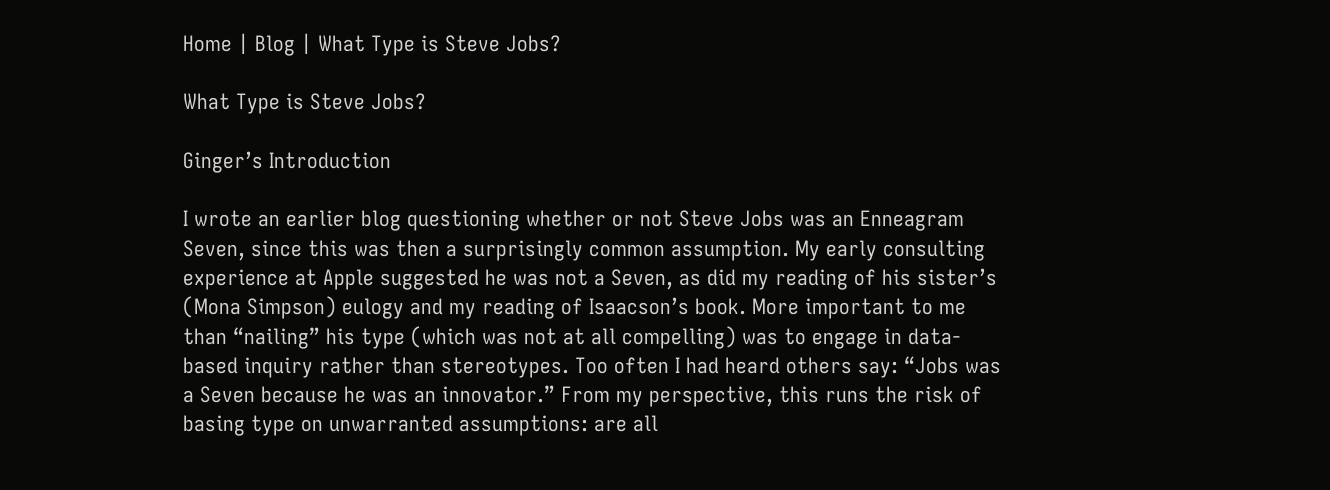Home | Blog | What Type is Steve Jobs?

What Type is Steve Jobs?

Ginger’s Introduction

I wrote an earlier blog questioning whether or not Steve Jobs was an Enneagram Seven, since this was then a surprisingly common assumption. My early consulting experience at Apple suggested he was not a Seven, as did my reading of his sister’s (Mona Simpson) eulogy and my reading of Isaacson’s book. More important to me than “nailing” his type (which was not at all compelling) was to engage in data-based inquiry rather than stereotypes. Too often I had heard others say: “Jobs was a Seven because he was an innovator.” From my perspective, this runs the risk of basing type on unwarranted assumptions: are all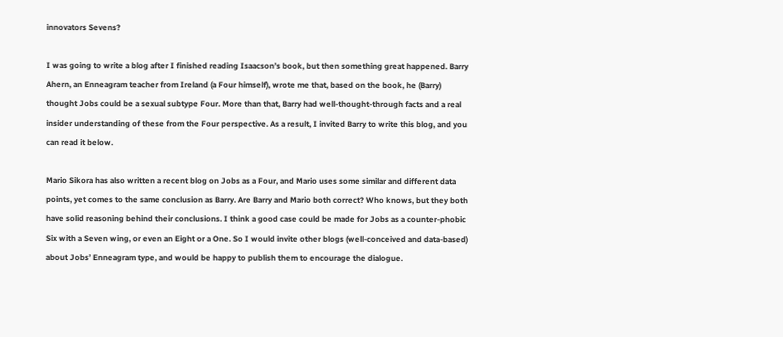innovators Sevens?

I was going to write a blog after I finished reading Isaacson’s book, but then something great happened. Barry Ahern, an Enneagram teacher from Ireland (a Four himself), wrote me that, based on the book, he (Barry) thought Jobs could be a sexual subtype Four. More than that, Barry had well-thought-through facts and a real insider understanding of these from the Four perspective. As a result, I invited Barry to write this blog, and you can read it below.

Mario Sikora has also written a recent blog on Jobs as a Four, and Mario uses some similar and different data points, yet comes to the same conclusion as Barry. Are Barry and Mario both correct? Who knows, but they both have solid reasoning behind their conclusions. I think a good case could be made for Jobs as a counter-phobic Six with a Seven wing, or even an Eight or a One. So I would invite other blogs (well-conceived and data-based) about Jobs’ Enneagram type, and would be happy to publish them to encourage the dialogue.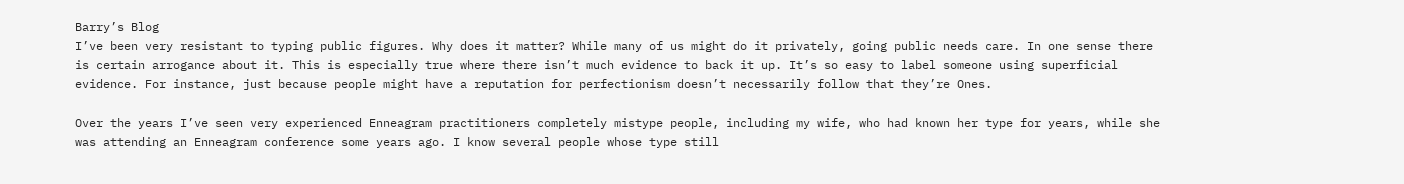Barry’s Blog
I’ve been very resistant to typing public figures. Why does it matter? While many of us might do it privately, going public needs care. In one sense there is certain arrogance about it. This is especially true where there isn’t much evidence to back it up. It’s so easy to label someone using superficial evidence. For instance, just because people might have a reputation for perfectionism doesn’t necessarily follow that they’re Ones.

Over the years I’ve seen very experienced Enneagram practitioners completely mistype people, including my wife, who had known her type for years, while she was attending an Enneagram conference some years ago. I know several people whose type still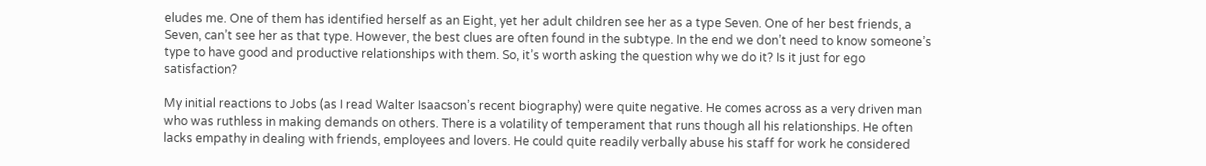eludes me. One of them has identified herself as an Eight, yet her adult children see her as a type Seven. One of her best friends, a Seven, can’t see her as that type. However, the best clues are often found in the subtype. In the end we don’t need to know someone’s type to have good and productive relationships with them. So, it’s worth asking the question why we do it? Is it just for ego satisfaction?

My initial reactions to Jobs (as I read Walter Isaacson’s recent biography) were quite negative. He comes across as a very driven man who was ruthless in making demands on others. There is a volatility of temperament that runs though all his relationships. He often lacks empathy in dealing with friends, employees and lovers. He could quite readily verbally abuse his staff for work he considered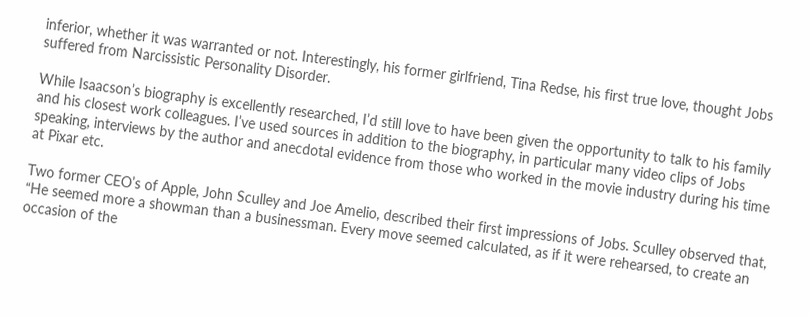inferior, whether it was warranted or not. Interestingly, his former girlfriend, Tina Redse, his first true love, thought Jobs suffered from Narcissistic Personality Disorder.

While Isaacson’s biography is excellently researched, I’d still love to have been given the opportunity to talk to his family and his closest work colleagues. I’ve used sources in addition to the biography, in particular many video clips of Jobs speaking, interviews by the author and anecdotal evidence from those who worked in the movie industry during his time at Pixar etc.

Two former CEO’s of Apple, John Sculley and Joe Amelio, described their first impressions of Jobs. Sculley observed that, “He seemed more a showman than a businessman. Every move seemed calculated, as if it were rehearsed, to create an occasion of the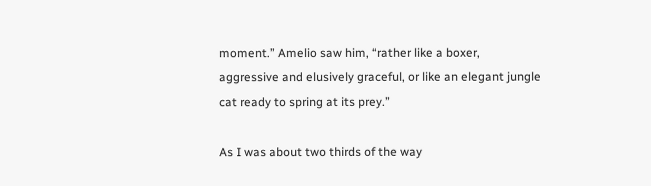moment.” Amelio saw him, “rather like a boxer, aggressive and elusively graceful, or like an elegant jungle cat ready to spring at its prey.”

As I was about two thirds of the way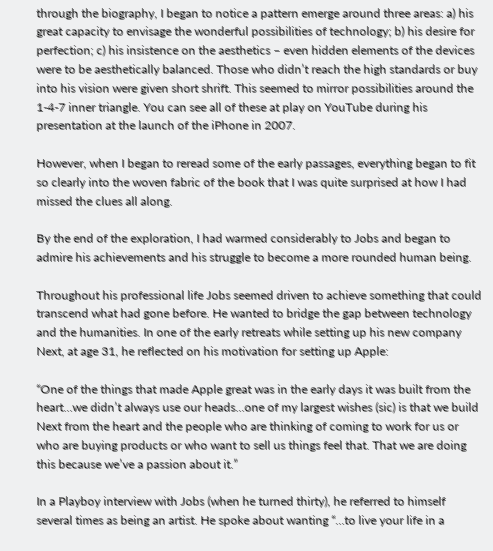through the biography, I began to notice a pattern emerge around three areas: a) his great capacity to envisage the wonderful possibilities of technology; b) his desire for perfection; c) his insistence on the aesthetics – even hidden elements of the devices were to be aesthetically balanced. Those who didn’t reach the high standards or buy into his vision were given short shrift. This seemed to mirror possibilities around the 1-4-7 inner triangle. You can see all of these at play on YouTube during his presentation at the launch of the iPhone in 2007.

However, when I began to reread some of the early passages, everything began to fit so clearly into the woven fabric of the book that I was quite surprised at how I had missed the clues all along.

By the end of the exploration, I had warmed considerably to Jobs and began to admire his achievements and his struggle to become a more rounded human being.

Throughout his professional life Jobs seemed driven to achieve something that could transcend what had gone before. He wanted to bridge the gap between technology and the humanities. In one of the early retreats while setting up his new company Next, at age 31, he reflected on his motivation for setting up Apple:

“One of the things that made Apple great was in the early days it was built from the heart…we didn’t always use our heads…one of my largest wishes (sic) is that we build Next from the heart and the people who are thinking of coming to work for us or who are buying products or who want to sell us things feel that. That we are doing this because we’ve a passion about it.”

In a Playboy interview with Jobs (when he turned thirty), he referred to himself several times as being an artist. He spoke about wanting “…to live your life in a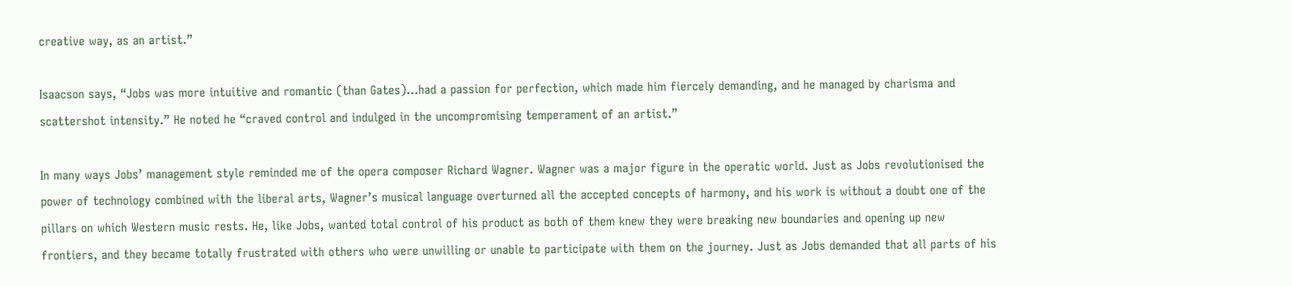creative way, as an artist.”

Isaacson says, “Jobs was more intuitive and romantic (than Gates)…had a passion for perfection, which made him fiercely demanding, and he managed by charisma and scattershot intensity.” He noted he “craved control and indulged in the uncompromising temperament of an artist.”

In many ways Jobs’ management style reminded me of the opera composer Richard Wagner. Wagner was a major figure in the operatic world. Just as Jobs revolutionised the power of technology combined with the liberal arts, Wagner’s musical language overturned all the accepted concepts of harmony, and his work is without a doubt one of the pillars on which Western music rests. He, like Jobs, wanted total control of his product as both of them knew they were breaking new boundaries and opening up new frontiers, and they became totally frustrated with others who were unwilling or unable to participate with them on the journey. Just as Jobs demanded that all parts of his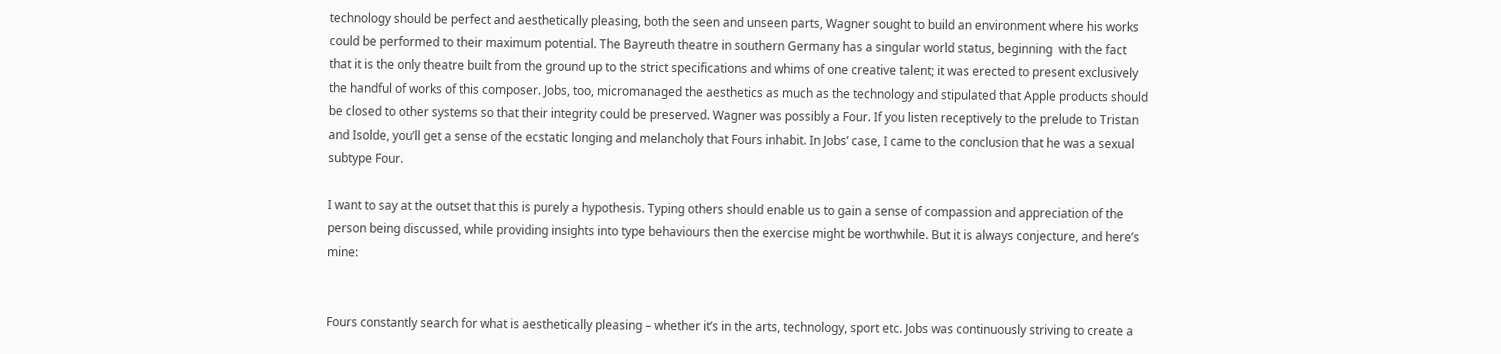technology should be perfect and aesthetically pleasing, both the seen and unseen parts, Wagner sought to build an environment where his works could be performed to their maximum potential. The Bayreuth theatre in southern Germany has a singular world status, beginning  with the fact that it is the only theatre built from the ground up to the strict specifications and whims of one creative talent; it was erected to present exclusively the handful of works of this composer. Jobs, too, micromanaged the aesthetics as much as the technology and stipulated that Apple products should be closed to other systems so that their integrity could be preserved. Wagner was possibly a Four. If you listen receptively to the prelude to Tristan and Isolde, you’ll get a sense of the ecstatic longing and melancholy that Fours inhabit. In Jobs’ case, I came to the conclusion that he was a sexual subtype Four.

I want to say at the outset that this is purely a hypothesis. Typing others should enable us to gain a sense of compassion and appreciation of the person being discussed, while providing insights into type behaviours then the exercise might be worthwhile. But it is always conjecture, and here’s mine:


Fours constantly search for what is aesthetically pleasing – whether it’s in the arts, technology, sport etc. Jobs was continuously striving to create a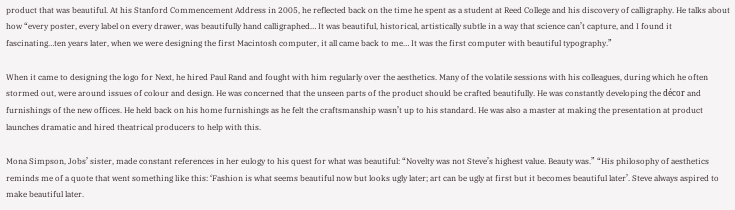product that was beautiful. At his Stanford Commencement Address in 2005, he reflected back on the time he spent as a student at Reed College and his discovery of calligraphy. He talks about how “every poster, every label on every drawer, was beautifully hand calligraphed… It was beautiful, historical, artistically subtle in a way that science can’t capture, and I found it fascinating…ten years later, when we were designing the first Macintosh computer, it all came back to me… It was the first computer with beautiful typography.”

When it came to designing the logo for Next, he hired Paul Rand and fought with him regularly over the aesthetics. Many of the volatile sessions with his colleagues, during which he often stormed out, were around issues of colour and design. He was concerned that the unseen parts of the product should be crafted beautifully. He was constantly developing the décor and furnishings of the new offices. He held back on his home furnishings as he felt the craftsmanship wasn’t up to his standard. He was also a master at making the presentation at product launches dramatic and hired theatrical producers to help with this.

Mona Simpson, Jobs’ sister, made constant references in her eulogy to his quest for what was beautiful: “Novelty was not Steve’s highest value. Beauty was.” “His philosophy of aesthetics reminds me of a quote that went something like this: ‘Fashion is what seems beautiful now but looks ugly later; art can be ugly at first but it becomes beautiful later’. Steve always aspired to make beautiful later.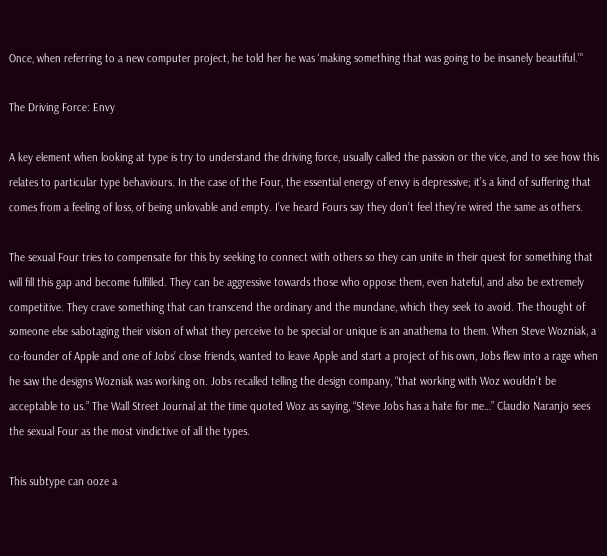Once, when referring to a new computer project, he told her he was ‘making something that was going to be insanely beautiful.’“

The Driving Force: Envy

A key element when looking at type is try to understand the driving force, usually called the passion or the vice, and to see how this relates to particular type behaviours. In the case of the Four, the essential energy of envy is depressive; it’s a kind of suffering that comes from a feeling of loss, of being unlovable and empty. I’ve heard Fours say they don’t feel they’re wired the same as others.

The sexual Four tries to compensate for this by seeking to connect with others so they can unite in their quest for something that will fill this gap and become fulfilled. They can be aggressive towards those who oppose them, even hateful, and also be extremely competitive. They crave something that can transcend the ordinary and the mundane, which they seek to avoid. The thought of someone else sabotaging their vision of what they perceive to be special or unique is an anathema to them. When Steve Wozniak, a co-founder of Apple and one of Jobs’ close friends, wanted to leave Apple and start a project of his own, Jobs flew into a rage when he saw the designs Wozniak was working on. Jobs recalled telling the design company, “that working with Woz wouldn’t be acceptable to us.” The Wall Street Journal at the time quoted Woz as saying, “Steve Jobs has a hate for me…” Claudio Naranjo sees the sexual Four as the most vindictive of all the types.

This subtype can ooze a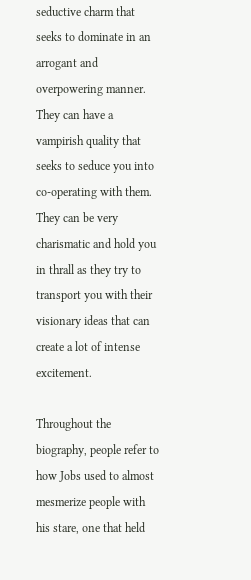seductive charm that seeks to dominate in an arrogant and overpowering manner. They can have a vampirish quality that seeks to seduce you into co-operating with them. They can be very charismatic and hold you in thrall as they try to transport you with their visionary ideas that can create a lot of intense excitement.

Throughout the biography, people refer to how Jobs used to almost mesmerize people with his stare, one that held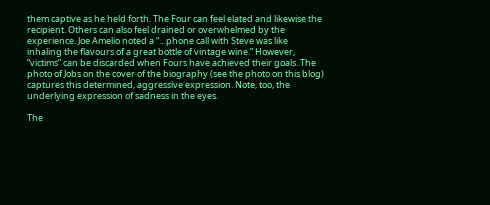them captive as he held forth. The Four can feel elated and likewise the recipient. Others can also feel drained or overwhelmed by the experience. Joe Amelio noted a “…phone call with Steve was like inhaling the flavours of a great bottle of vintage wine.” However, “victims” can be discarded when Fours have achieved their goals. The photo of Jobs on the cover of the biography (see the photo on this blog) captures this determined, aggressive expression. Note, too, the underlying expression of sadness in the eyes.

The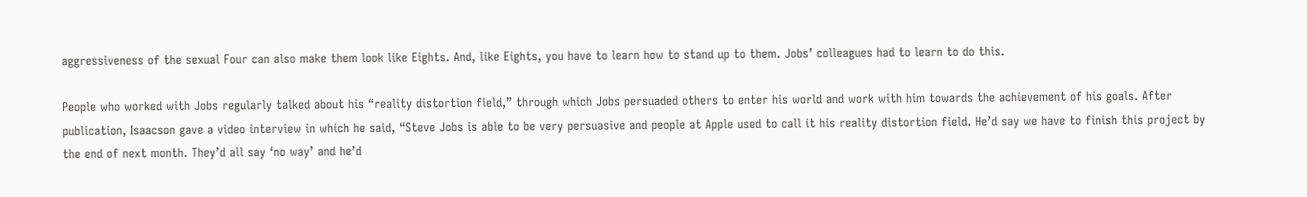aggressiveness of the sexual Four can also make them look like Eights. And, like Eights, you have to learn how to stand up to them. Jobs’ colleagues had to learn to do this.

People who worked with Jobs regularly talked about his “reality distortion field,” through which Jobs persuaded others to enter his world and work with him towards the achievement of his goals. After publication, Isaacson gave a video interview in which he said, “Steve Jobs is able to be very persuasive and people at Apple used to call it his reality distortion field. He’d say we have to finish this project by the end of next month. They’d all say ‘no way’ and he’d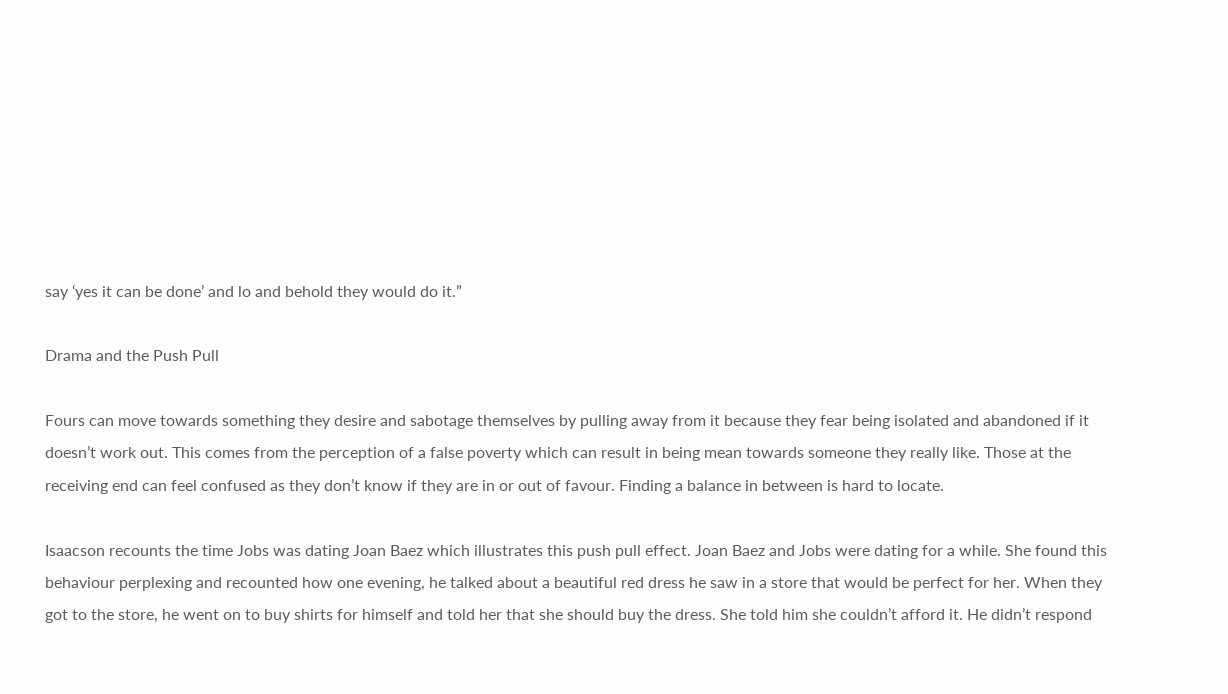say ‘yes it can be done’ and lo and behold they would do it.”

Drama and the Push Pull

Fours can move towards something they desire and sabotage themselves by pulling away from it because they fear being isolated and abandoned if it doesn’t work out. This comes from the perception of a false poverty which can result in being mean towards someone they really like. Those at the receiving end can feel confused as they don’t know if they are in or out of favour. Finding a balance in between is hard to locate.

Isaacson recounts the time Jobs was dating Joan Baez which illustrates this push pull effect. Joan Baez and Jobs were dating for a while. She found this behaviour perplexing and recounted how one evening, he talked about a beautiful red dress he saw in a store that would be perfect for her. When they got to the store, he went on to buy shirts for himself and told her that she should buy the dress. She told him she couldn’t afford it. He didn’t respond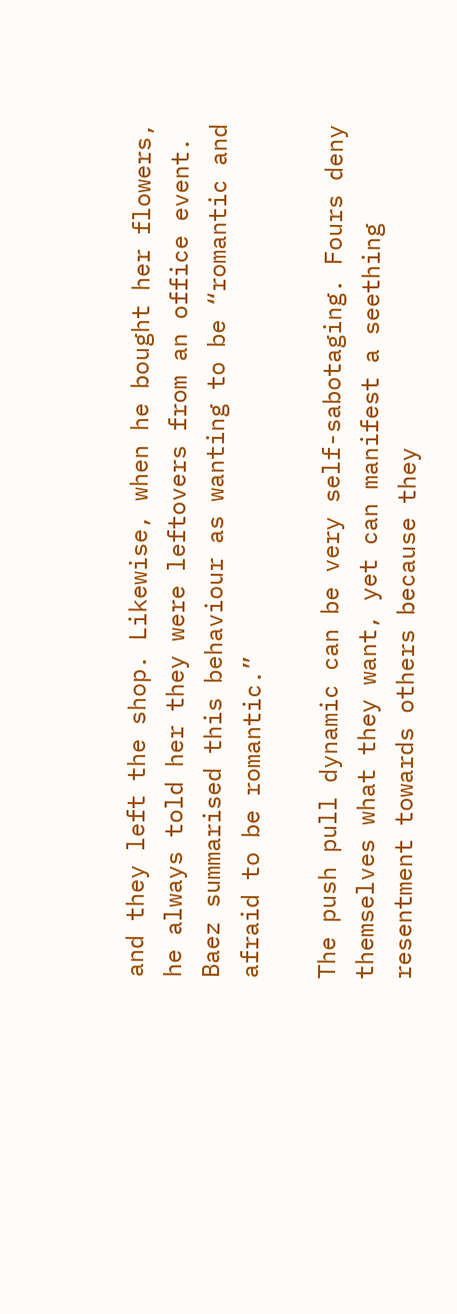and they left the shop. Likewise, when he bought her flowers, he always told her they were leftovers from an office event. Baez summarised this behaviour as wanting to be “romantic and afraid to be romantic.”

The push pull dynamic can be very self-sabotaging. Fours deny themselves what they want, yet can manifest a seething resentment towards others because they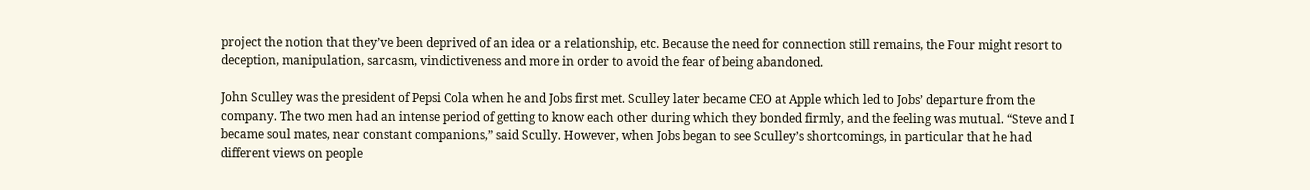project the notion that they’ve been deprived of an idea or a relationship, etc. Because the need for connection still remains, the Four might resort to deception, manipulation, sarcasm, vindictiveness and more in order to avoid the fear of being abandoned.

John Sculley was the president of Pepsi Cola when he and Jobs first met. Sculley later became CEO at Apple which led to Jobs’ departure from the company. The two men had an intense period of getting to know each other during which they bonded firmly, and the feeling was mutual. “Steve and I became soul mates, near constant companions,” said Scully. However, when Jobs began to see Sculley’s shortcomings, in particular that he had different views on people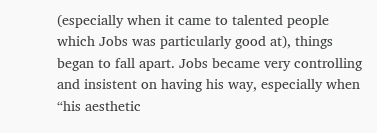(especially when it came to talented people which Jobs was particularly good at), things began to fall apart. Jobs became very controlling and insistent on having his way, especially when “his aesthetic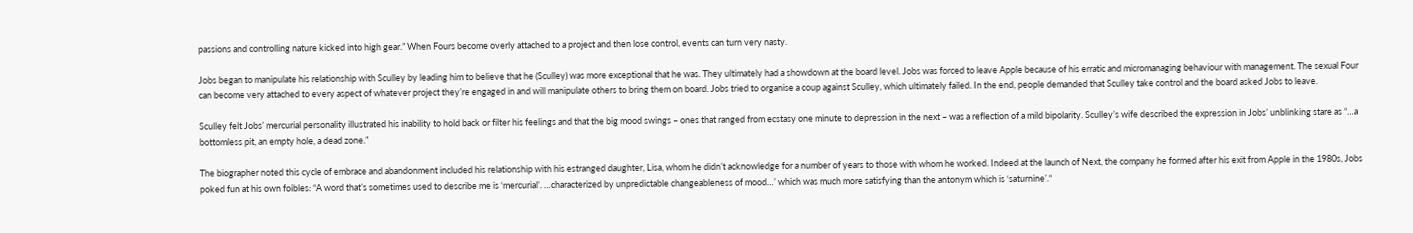passions and controlling nature kicked into high gear.” When Fours become overly attached to a project and then lose control, events can turn very nasty.

Jobs began to manipulate his relationship with Sculley by leading him to believe that he (Sculley) was more exceptional that he was. They ultimately had a showdown at the board level. Jobs was forced to leave Apple because of his erratic and micromanaging behaviour with management. The sexual Four can become very attached to every aspect of whatever project they’re engaged in and will manipulate others to bring them on board. Jobs tried to organise a coup against Sculley, which ultimately failed. In the end, people demanded that Sculley take control and the board asked Jobs to leave.

Sculley felt Jobs’ mercurial personality illustrated his inability to hold back or filter his feelings and that the big mood swings – ones that ranged from ecstasy one minute to depression in the next – was a reflection of a mild bipolarity. Sculley’s wife described the expression in Jobs’ unblinking stare as “…a bottomless pit, an empty hole, a dead zone.”

The biographer noted this cycle of embrace and abandonment included his relationship with his estranged daughter, Lisa, whom he didn’t acknowledge for a number of years to those with whom he worked. Indeed at the launch of Next, the company he formed after his exit from Apple in the 1980s, Jobs poked fun at his own foibles: “A word that’s sometimes used to describe me is ‘mercurial’. …characterized by unpredictable changeableness of mood…’ which was much more satisfying than the antonym which is ‘saturnine’.“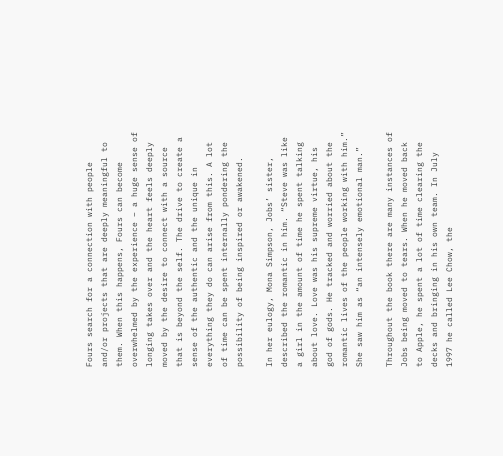Fours search for a connection with people and/or projects that are deeply meaningful to them. When this happens, Fours can become overwhelmed by the experience – a huge sense of longing takes over and the heart feels deeply moved by the desire to connect with a source that is beyond the self. The drive to create a sense of the authentic and the unique in everything they do can arise from this. A lot of time can be spent internally pondering the possibility of being inspired or awakened.

In her eulogy, Mona Simpson, Jobs’ sister, described the romantic in him. “Steve was like a girl in the amount of time he spent talking about love. Love was his supreme virtue, his god of gods. He tracked and worried about the romantic lives of the people working with him.” She saw him as “an intensely emotional man.”

Throughout the book there are many instances of Jobs being moved to tears. When he moved back to Apple, he spent a lot of time clearing the decks and bringing in his own team. In July 1997 he called Lee Chow, the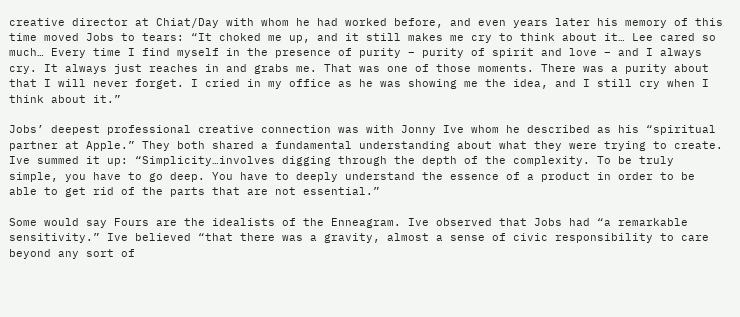creative director at Chiat/Day with whom he had worked before, and even years later his memory of this time moved Jobs to tears: “It choked me up, and it still makes me cry to think about it… Lee cared so much… Every time I find myself in the presence of purity – purity of spirit and love – and I always cry. It always just reaches in and grabs me. That was one of those moments. There was a purity about that I will never forget. I cried in my office as he was showing me the idea, and I still cry when I think about it.”

Jobs’ deepest professional creative connection was with Jonny Ive whom he described as his “spiritual partner at Apple.” They both shared a fundamental understanding about what they were trying to create. Ive summed it up: “Simplicity…involves digging through the depth of the complexity. To be truly simple, you have to go deep. You have to deeply understand the essence of a product in order to be able to get rid of the parts that are not essential.”

Some would say Fours are the idealists of the Enneagram. Ive observed that Jobs had “a remarkable sensitivity.” Ive believed “that there was a gravity, almost a sense of civic responsibility to care beyond any sort of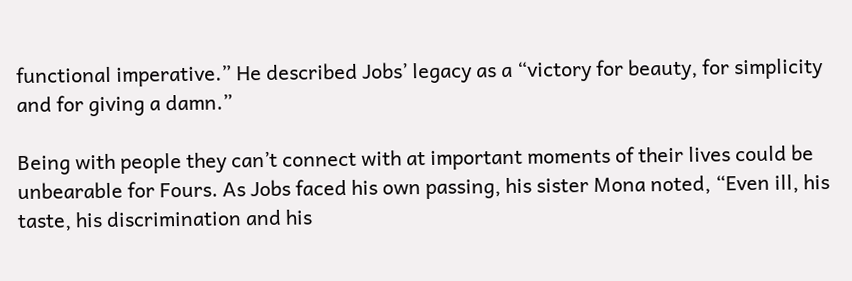functional imperative.” He described Jobs’ legacy as a “victory for beauty, for simplicity and for giving a damn.”

Being with people they can’t connect with at important moments of their lives could be unbearable for Fours. As Jobs faced his own passing, his sister Mona noted, “Even ill, his taste, his discrimination and his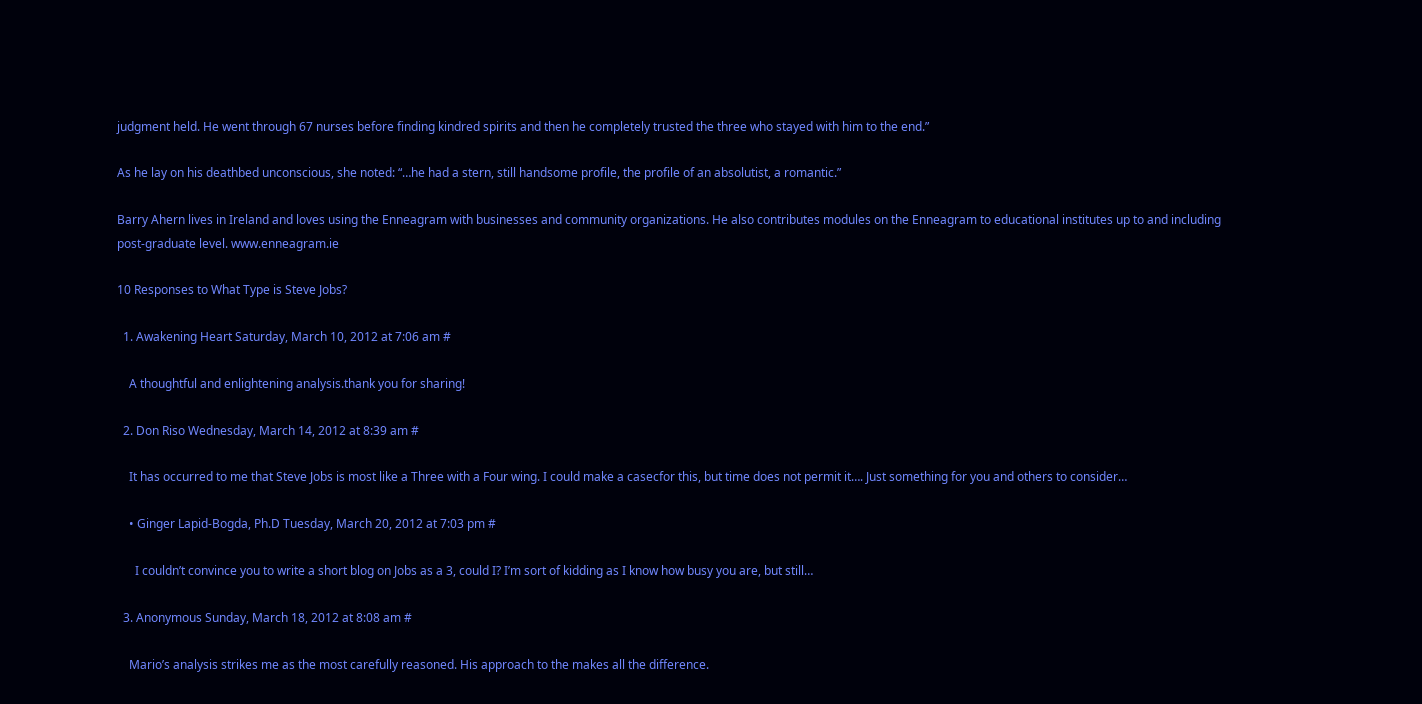judgment held. He went through 67 nurses before finding kindred spirits and then he completely trusted the three who stayed with him to the end.”

As he lay on his deathbed unconscious, she noted: “…he had a stern, still handsome profile, the profile of an absolutist, a romantic.”

Barry Ahern lives in Ireland and loves using the Enneagram with businesses and community organizations. He also contributes modules on the Enneagram to educational institutes up to and including post-graduate level. www.enneagram.ie

10 Responses to What Type is Steve Jobs?

  1. Awakening Heart Saturday, March 10, 2012 at 7:06 am #

    A thoughtful and enlightening analysis.thank you for sharing!

  2. Don Riso Wednesday, March 14, 2012 at 8:39 am #

    It has occurred to me that Steve Jobs is most like a Three with a Four wing. I could make a casecfor this, but time does not permit it…. Just something for you and others to consider…

    • Ginger Lapid-Bogda, Ph.D Tuesday, March 20, 2012 at 7:03 pm #

      I couldn’t convince you to write a short blog on Jobs as a 3, could I? I’m sort of kidding as I know how busy you are, but still…

  3. Anonymous Sunday, March 18, 2012 at 8:08 am #

    Mario’s analysis strikes me as the most carefully reasoned. His approach to the makes all the difference.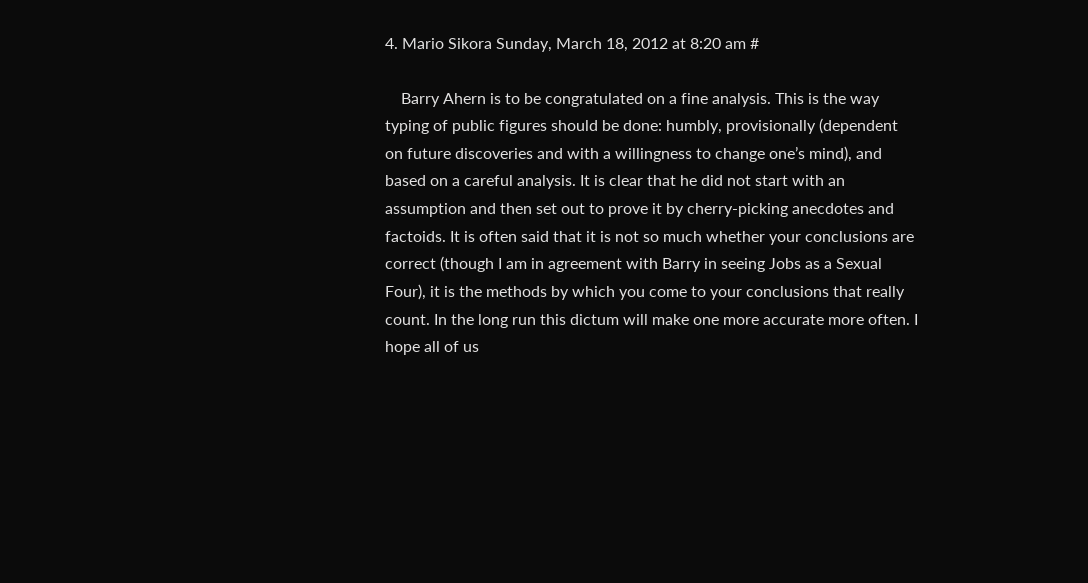4. Mario Sikora Sunday, March 18, 2012 at 8:20 am #

    Barry Ahern is to be congratulated on a fine analysis. This is the way typing of public figures should be done: humbly, provisionally (dependent on future discoveries and with a willingness to change one’s mind), and based on a careful analysis. It is clear that he did not start with an assumption and then set out to prove it by cherry-picking anecdotes and factoids. It is often said that it is not so much whether your conclusions are correct (though I am in agreement with Barry in seeing Jobs as a Sexual Four), it is the methods by which you come to your conclusions that really count. In the long run this dictum will make one more accurate more often. I hope all of us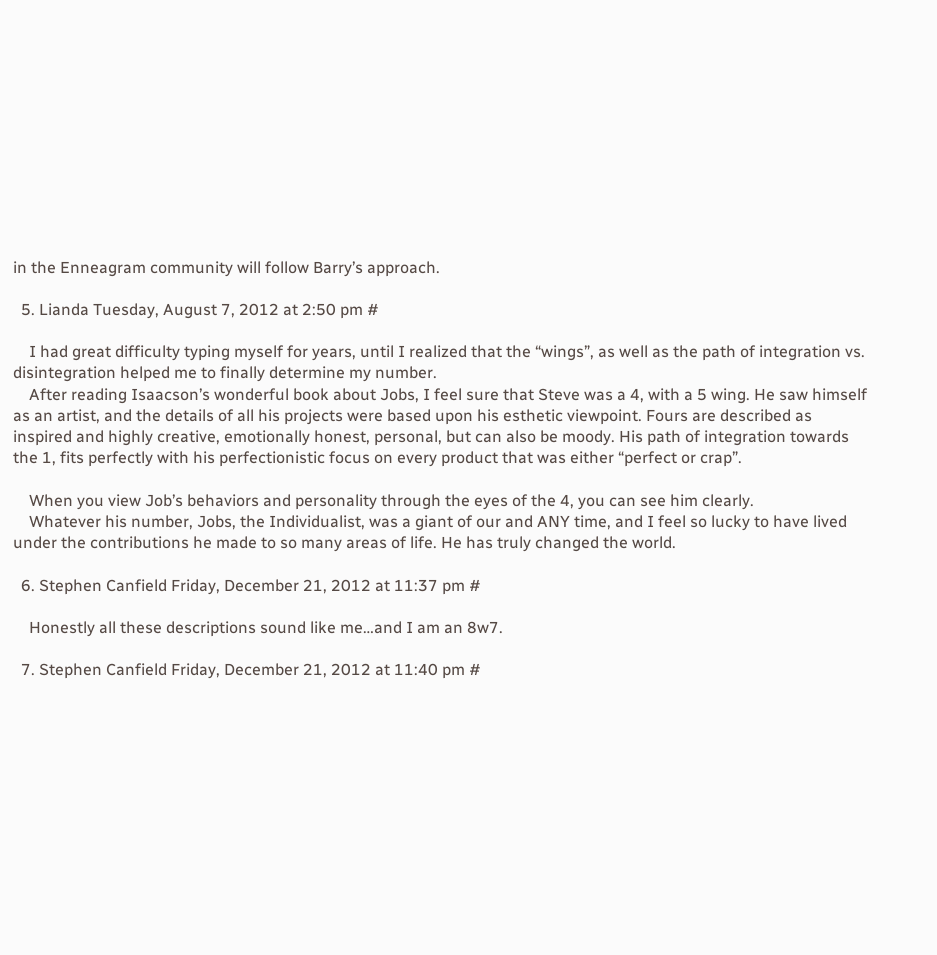in the Enneagram community will follow Barry’s approach.

  5. Lianda Tuesday, August 7, 2012 at 2:50 pm #

    I had great difficulty typing myself for years, until I realized that the “wings”, as well as the path of integration vs. disintegration helped me to finally determine my number.
    After reading Isaacson’s wonderful book about Jobs, I feel sure that Steve was a 4, with a 5 wing. He saw himself as an artist, and the details of all his projects were based upon his esthetic viewpoint. Fours are described as inspired and highly creative, emotionally honest, personal, but can also be moody. His path of integration towards the 1, fits perfectly with his perfectionistic focus on every product that was either “perfect or crap”.

    When you view Job’s behaviors and personality through the eyes of the 4, you can see him clearly.
    Whatever his number, Jobs, the Individualist, was a giant of our and ANY time, and I feel so lucky to have lived under the contributions he made to so many areas of life. He has truly changed the world.

  6. Stephen Canfield Friday, December 21, 2012 at 11:37 pm #

    Honestly all these descriptions sound like me…and I am an 8w7.

  7. Stephen Canfield Friday, December 21, 2012 at 11:40 pm #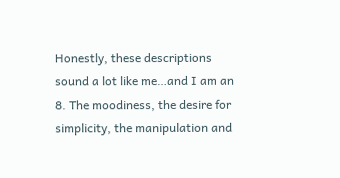Honestly, these descriptions sound a lot like me…and I am an 8. The moodiness, the desire for simplicity, the manipulation and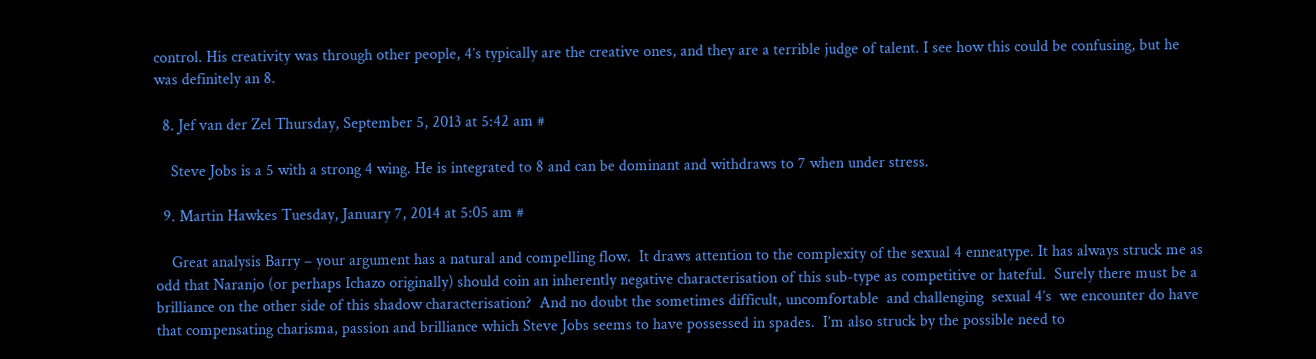control. His creativity was through other people, 4’s typically are the creative ones, and they are a terrible judge of talent. I see how this could be confusing, but he was definitely an 8.

  8. Jef van der Zel Thursday, September 5, 2013 at 5:42 am #

    Steve Jobs is a 5 with a strong 4 wing. He is integrated to 8 and can be dominant and withdraws to 7 when under stress.

  9. Martin Hawkes Tuesday, January 7, 2014 at 5:05 am #

    Great analysis Barry – your argument has a natural and compelling flow.  It draws attention to the complexity of the sexual 4 enneatype. It has always struck me as odd that Naranjo (or perhaps Ichazo originally) should coin an inherently negative characterisation of this sub-type as competitive or hateful.  Surely there must be a brilliance on the other side of this shadow characterisation?  And no doubt the sometimes difficult, uncomfortable  and challenging  sexual 4’s  we encounter do have that compensating charisma, passion and brilliance which Steve Jobs seems to have possessed in spades.  I’m also struck by the possible need to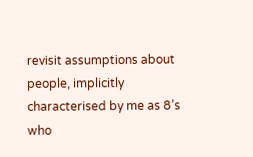revisit assumptions about people, implicitly characterised by me as 8’s who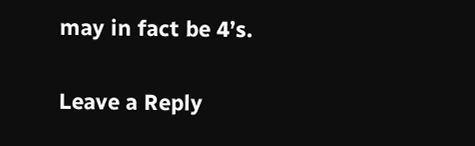may in fact be 4’s.

Leave a Reply